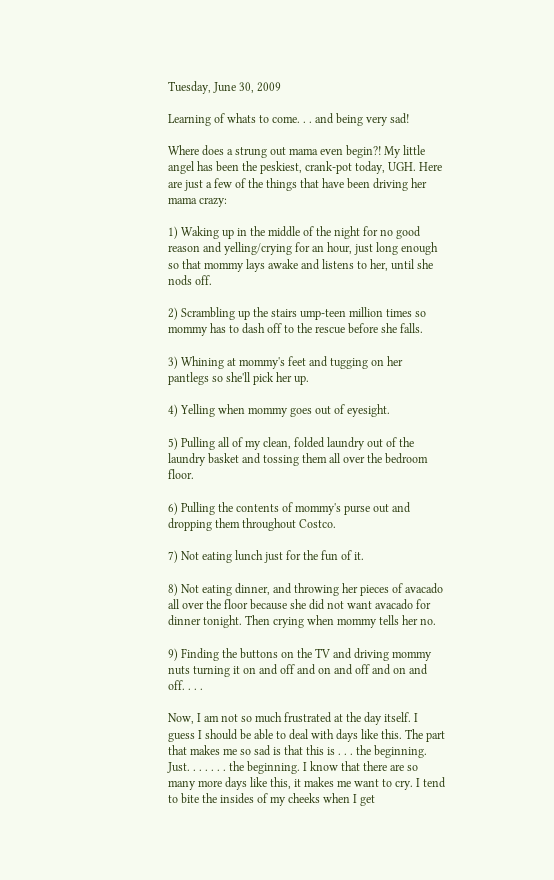Tuesday, June 30, 2009

Learning of whats to come. . . and being very sad!

Where does a strung out mama even begin?! My little angel has been the peskiest, crank-pot today, UGH. Here are just a few of the things that have been driving her mama crazy:

1) Waking up in the middle of the night for no good reason and yelling/crying for an hour, just long enough so that mommy lays awake and listens to her, until she nods off.

2) Scrambling up the stairs ump-teen million times so mommy has to dash off to the rescue before she falls.

3) Whining at mommy's feet and tugging on her pantlegs so she'll pick her up.

4) Yelling when mommy goes out of eyesight.

5) Pulling all of my clean, folded laundry out of the laundry basket and tossing them all over the bedroom floor.

6) Pulling the contents of mommy's purse out and dropping them throughout Costco.

7) Not eating lunch just for the fun of it.

8) Not eating dinner, and throwing her pieces of avacado all over the floor because she did not want avacado for dinner tonight. Then crying when mommy tells her no.

9) Finding the buttons on the TV and driving mommy nuts turning it on and off and on and off and on and off. . . .

Now, I am not so much frustrated at the day itself. I guess I should be able to deal with days like this. The part that makes me so sad is that this is . . . the beginning. Just. . . . . . . the beginning. I know that there are so many more days like this, it makes me want to cry. I tend to bite the insides of my cheeks when I get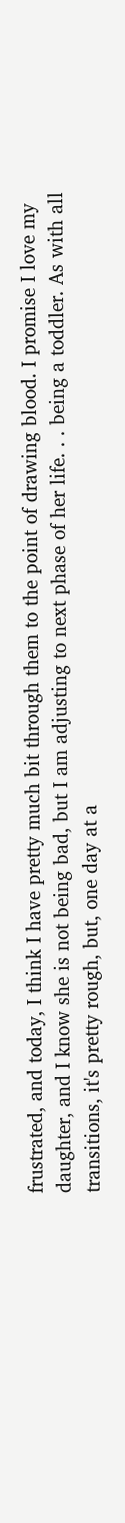frustrated, and today, I think I have pretty much bit through them to the point of drawing blood. I promise I love my daughter, and I know she is not being bad, but I am adjusting to next phase of her life. . . being a toddler. As with all transitions, it's pretty rough, but, one day at a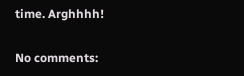time. Arghhhh!

No comments: